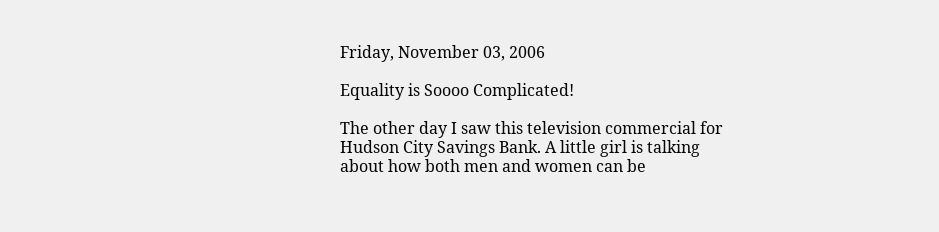Friday, November 03, 2006

Equality is Soooo Complicated!

The other day I saw this television commercial for Hudson City Savings Bank. A little girl is talking about how both men and women can be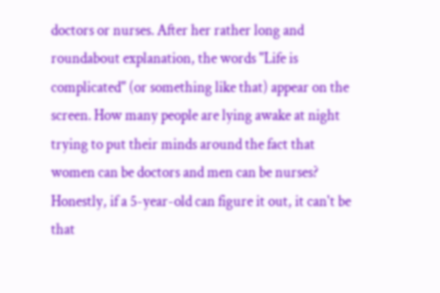doctors or nurses. After her rather long and roundabout explanation, the words "Life is complicated" (or something like that) appear on the screen. How many people are lying awake at night trying to put their minds around the fact that women can be doctors and men can be nurses? Honestly, if a 5-year-old can figure it out, it can't be that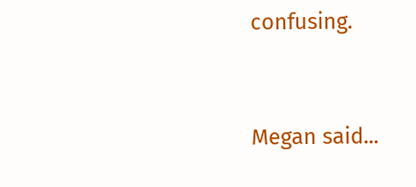confusing.


Megan said...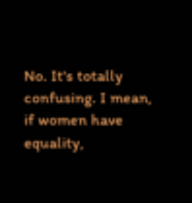No. It's totally confusing. I mean, if women have equality,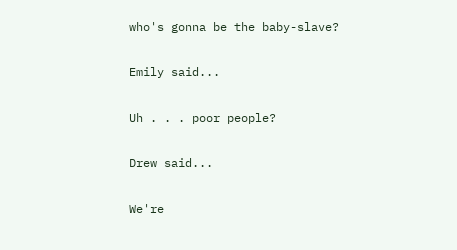who's gonna be the baby-slave?

Emily said...

Uh . . . poor people?

Drew said...

We're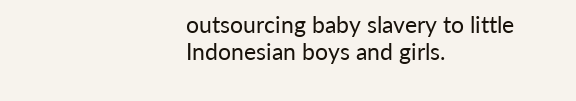outsourcing baby slavery to little Indonesian boys and girls.